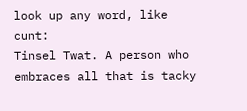look up any word, like cunt:
Tinsel Twat. A person who embraces all that is tacky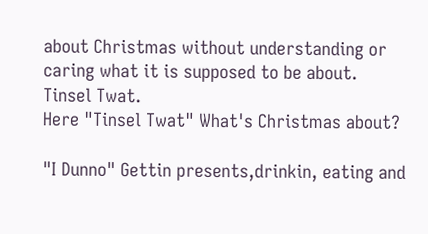about Christmas without understanding or caring what it is supposed to be about.
Tinsel Twat.
Here "Tinsel Twat" What's Christmas about?

"I Dunno" Gettin presents,drinkin, eating and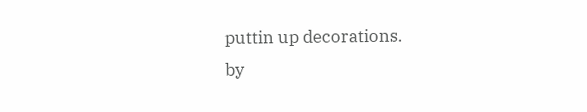puttin up decorations.
by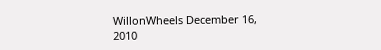WillonWheels December 16, 2010